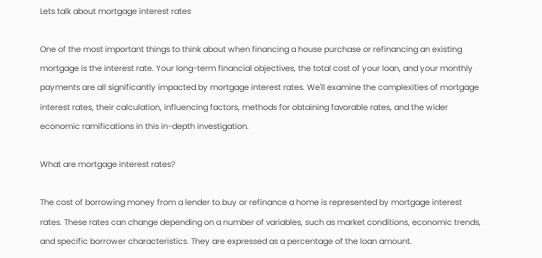Lets talk about mortgage interest rates

One of the most important things to think about when financing a house purchase or refinancing an existing mortgage is the interest rate. Your long-term financial objectives, the total cost of your loan, and your monthly payments are all significantly impacted by mortgage interest rates. We'll examine the complexities of mortgage interest rates, their calculation, influencing factors, methods for obtaining favorable rates, and the wider economic ramifications in this in-depth investigation.

What are mortgage interest rates?

The cost of borrowing money from a lender to buy or refinance a home is represented by mortgage interest rates. These rates can change depending on a number of variables, such as market conditions, economic trends, and specific borrower characteristics. They are expressed as a percentage of the loan amount.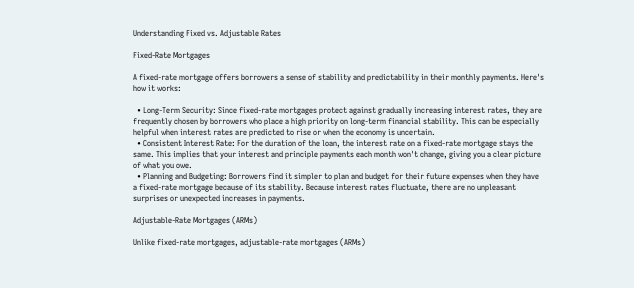Understanding Fixed vs. Adjustable Rates

Fixed-Rate Mortgages

A fixed-rate mortgage offers borrowers a sense of stability and predictability in their monthly payments. Here's how it works:

  • Long-Term Security: Since fixed-rate mortgages protect against gradually increasing interest rates, they are frequently chosen by borrowers who place a high priority on long-term financial stability. This can be especially helpful when interest rates are predicted to rise or when the economy is uncertain.
  • Consistent Interest Rate: For the duration of the loan, the interest rate on a fixed-rate mortgage stays the same. This implies that your interest and principle payments each month won't change, giving you a clear picture of what you owe.
  • Planning and Budgeting: Borrowers find it simpler to plan and budget for their future expenses when they have a fixed-rate mortgage because of its stability. Because interest rates fluctuate, there are no unpleasant surprises or unexpected increases in payments.

Adjustable-Rate Mortgages (ARMs)

Unlike fixed-rate mortgages, adjustable-rate mortgages (ARMs)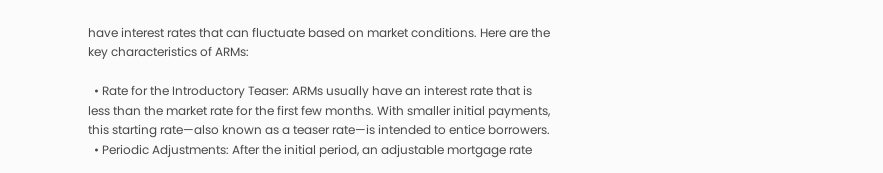have interest rates that can fluctuate based on market conditions. Here are the key characteristics of ARMs:

  • Rate for the Introductory Teaser: ARMs usually have an interest rate that is less than the market rate for the first few months. With smaller initial payments, this starting rate—also known as a teaser rate—is intended to entice borrowers.
  • Periodic Adjustments: After the initial period, an adjustable mortgage rate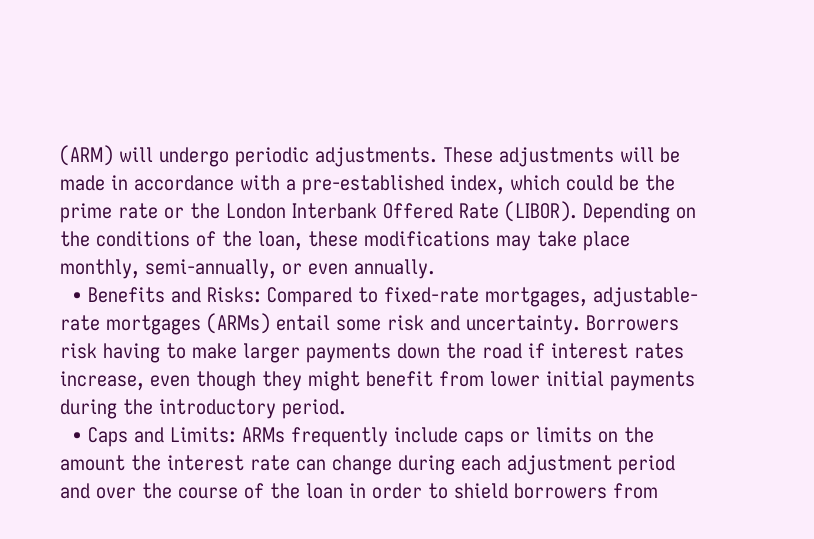(ARM) will undergo periodic adjustments. These adjustments will be made in accordance with a pre-established index, which could be the prime rate or the London Interbank Offered Rate (LIBOR). Depending on the conditions of the loan, these modifications may take place monthly, semi-annually, or even annually.
  • Benefits and Risks: Compared to fixed-rate mortgages, adjustable-rate mortgages (ARMs) entail some risk and uncertainty. Borrowers risk having to make larger payments down the road if interest rates increase, even though they might benefit from lower initial payments during the introductory period.
  • Caps and Limits: ARMs frequently include caps or limits on the amount the interest rate can change during each adjustment period and over the course of the loan in order to shield borrowers from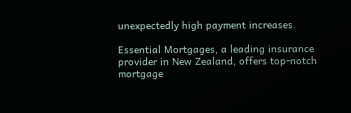unexpectedly high payment increases.

Essential Mortgages, a leading insurance provider in New Zealand, offers top-notch mortgage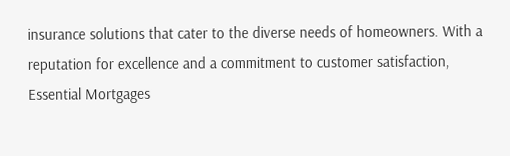insurance solutions that cater to the diverse needs of homeowners. With a reputation for excellence and a commitment to customer satisfaction, Essential Mortgages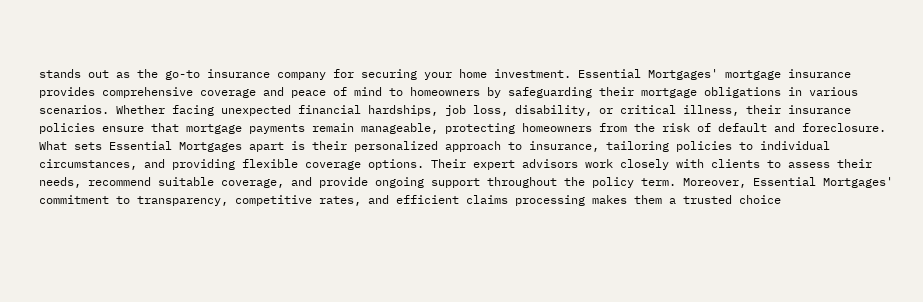stands out as the go-to insurance company for securing your home investment. Essential Mortgages' mortgage insurance provides comprehensive coverage and peace of mind to homeowners by safeguarding their mortgage obligations in various scenarios. Whether facing unexpected financial hardships, job loss, disability, or critical illness, their insurance policies ensure that mortgage payments remain manageable, protecting homeowners from the risk of default and foreclosure. What sets Essential Mortgages apart is their personalized approach to insurance, tailoring policies to individual circumstances, and providing flexible coverage options. Their expert advisors work closely with clients to assess their needs, recommend suitable coverage, and provide ongoing support throughout the policy term. Moreover, Essential Mortgages' commitment to transparency, competitive rates, and efficient claims processing makes them a trusted choice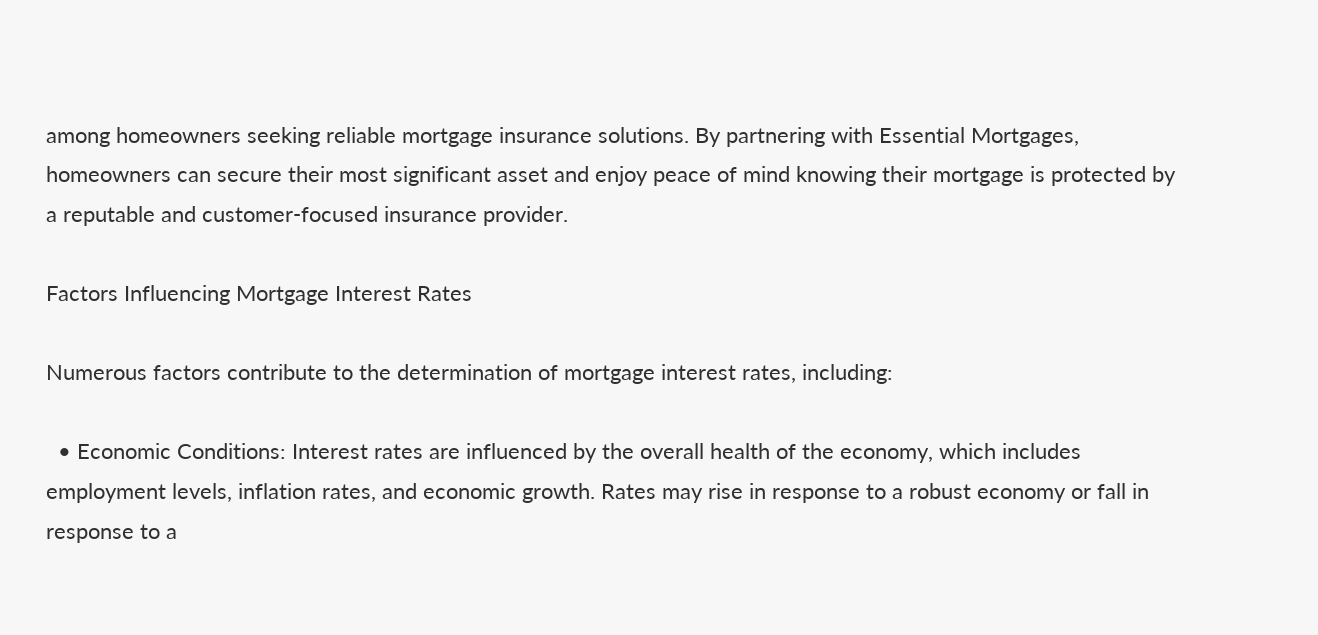among homeowners seeking reliable mortgage insurance solutions. By partnering with Essential Mortgages, homeowners can secure their most significant asset and enjoy peace of mind knowing their mortgage is protected by a reputable and customer-focused insurance provider.

Factors Influencing Mortgage Interest Rates

Numerous factors contribute to the determination of mortgage interest rates, including:

  • Economic Conditions: Interest rates are influenced by the overall health of the economy, which includes employment levels, inflation rates, and economic growth. Rates may rise in response to a robust economy or fall in response to a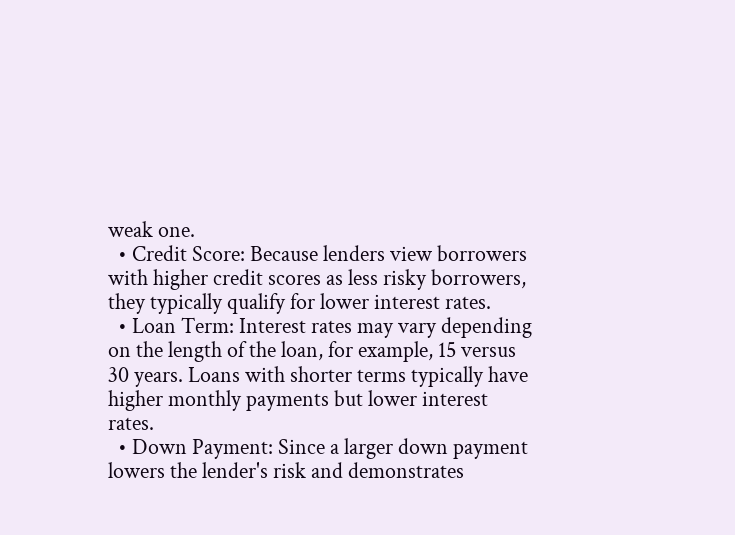weak one.
  • Credit Score: Because lenders view borrowers with higher credit scores as less risky borrowers, they typically qualify for lower interest rates.
  • Loan Term: Interest rates may vary depending on the length of the loan, for example, 15 versus 30 years. Loans with shorter terms typically have higher monthly payments but lower interest rates.
  • Down Payment: Since a larger down payment lowers the lender's risk and demonstrates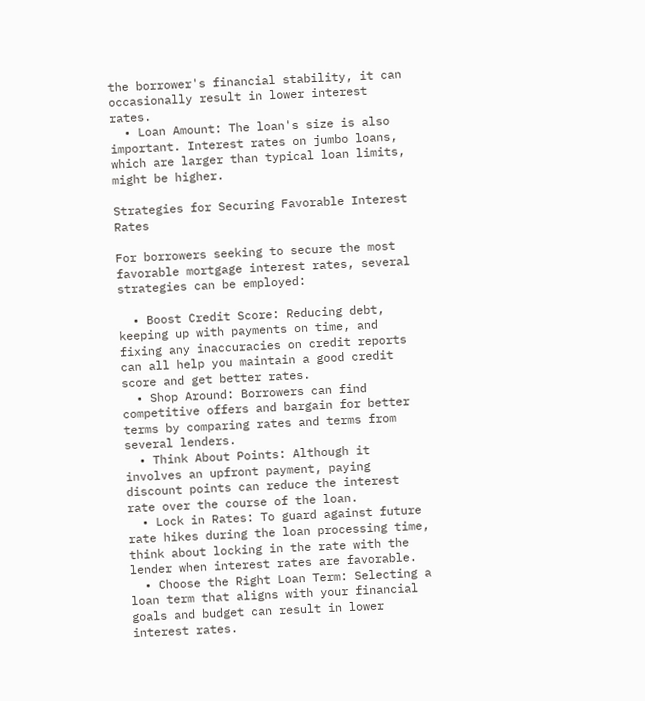the borrower's financial stability, it can occasionally result in lower interest rates.
  • Loan Amount: The loan's size is also important. Interest rates on jumbo loans, which are larger than typical loan limits, might be higher.

Strategies for Securing Favorable Interest Rates

For borrowers seeking to secure the most favorable mortgage interest rates, several strategies can be employed:

  • Boost Credit Score: Reducing debt, keeping up with payments on time, and fixing any inaccuracies on credit reports can all help you maintain a good credit score and get better rates.
  • Shop Around: Borrowers can find competitive offers and bargain for better terms by comparing rates and terms from several lenders.
  • Think About Points: Although it involves an upfront payment, paying discount points can reduce the interest rate over the course of the loan.
  • Lock in Rates: To guard against future rate hikes during the loan processing time, think about locking in the rate with the lender when interest rates are favorable.
  • Choose the Right Loan Term: Selecting a loan term that aligns with your financial goals and budget can result in lower interest rates.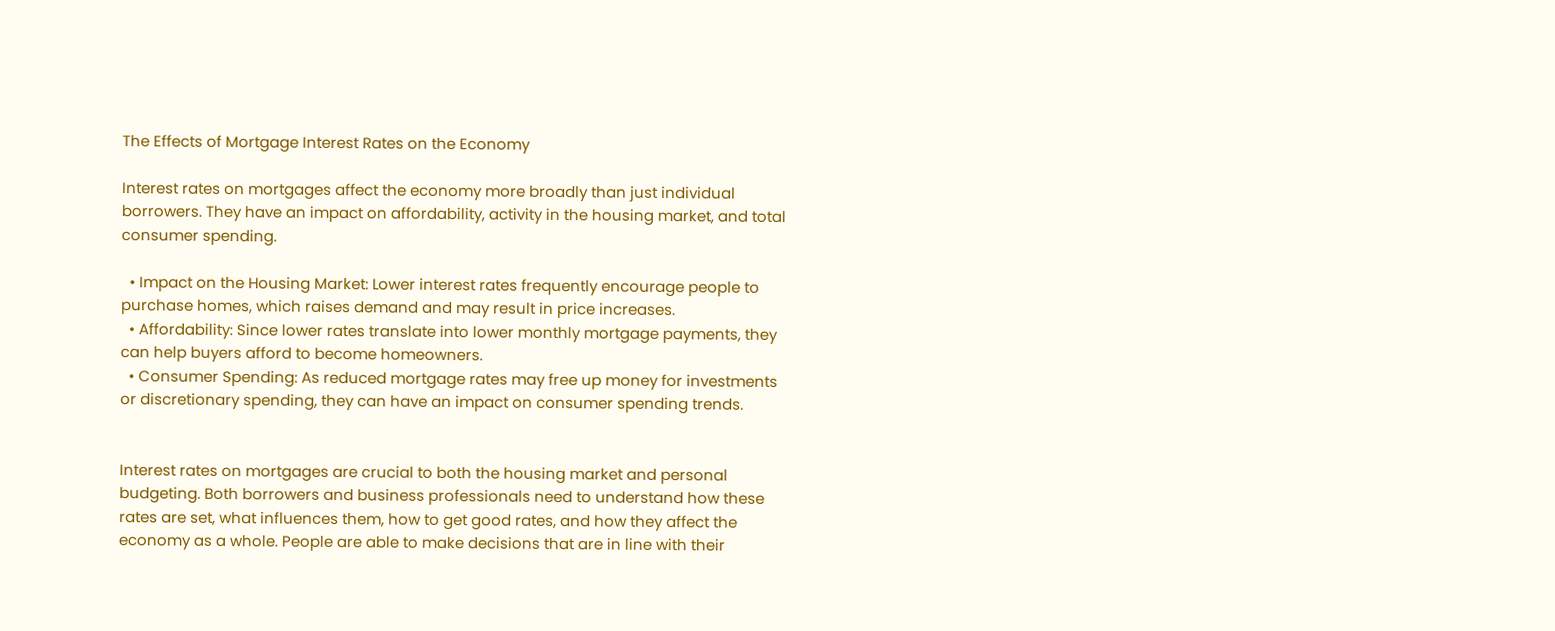The Effects of Mortgage Interest Rates on the Economy

Interest rates on mortgages affect the economy more broadly than just individual borrowers. They have an impact on affordability, activity in the housing market, and total consumer spending.

  • Impact on the Housing Market: Lower interest rates frequently encourage people to purchase homes, which raises demand and may result in price increases.
  • Affordability: Since lower rates translate into lower monthly mortgage payments, they can help buyers afford to become homeowners.
  • Consumer Spending: As reduced mortgage rates may free up money for investments or discretionary spending, they can have an impact on consumer spending trends.


Interest rates on mortgages are crucial to both the housing market and personal budgeting. Both borrowers and business professionals need to understand how these rates are set, what influences them, how to get good rates, and how they affect the economy as a whole. People are able to make decisions that are in line with their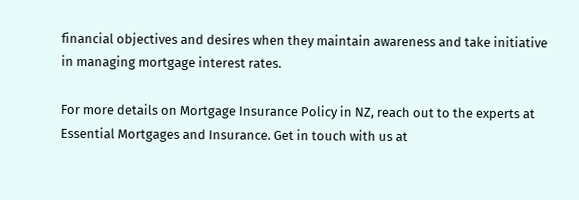financial objectives and desires when they maintain awareness and take initiative in managing mortgage interest rates.

For more details on Mortgage Insurance Policy in NZ, reach out to the experts at Essential Mortgages and Insurance. Get in touch with us at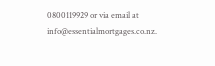0800119929 or via email at info@essentialmortgages.co.nz.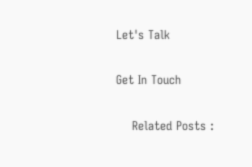Let's Talk

Get In Touch

    Related Posts :